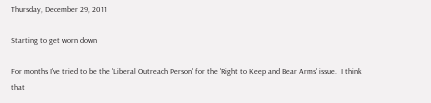Thursday, December 29, 2011

Starting to get worn down

For months I've tried to be the 'Liberal Outreach Person' for the 'Right to Keep and Bear Arms' issue.  I think that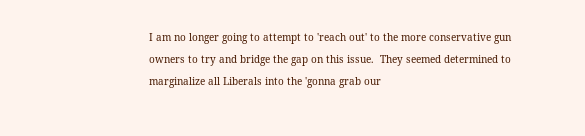I am no longer going to attempt to 'reach out' to the more conservative gun owners to try and bridge the gap on this issue.  They seemed determined to marginalize all Liberals into the 'gonna grab our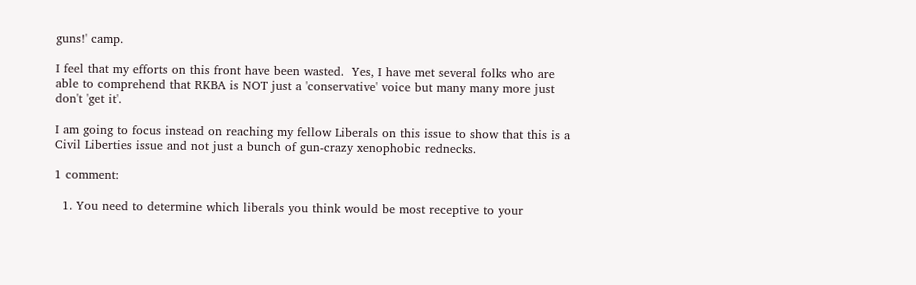guns!' camp.

I feel that my efforts on this front have been wasted.  Yes, I have met several folks who are able to comprehend that RKBA is NOT just a 'conservative' voice but many many more just don't 'get it'.

I am going to focus instead on reaching my fellow Liberals on this issue to show that this is a Civil Liberties issue and not just a bunch of gun-crazy xenophobic rednecks.

1 comment:

  1. You need to determine which liberals you think would be most receptive to your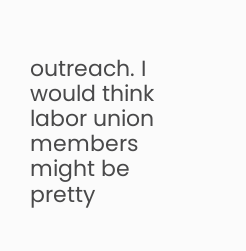outreach. I would think labor union members might be pretty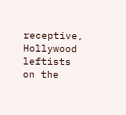receptive, Hollywood leftists on the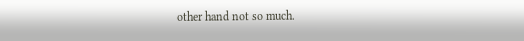other hand not so much.